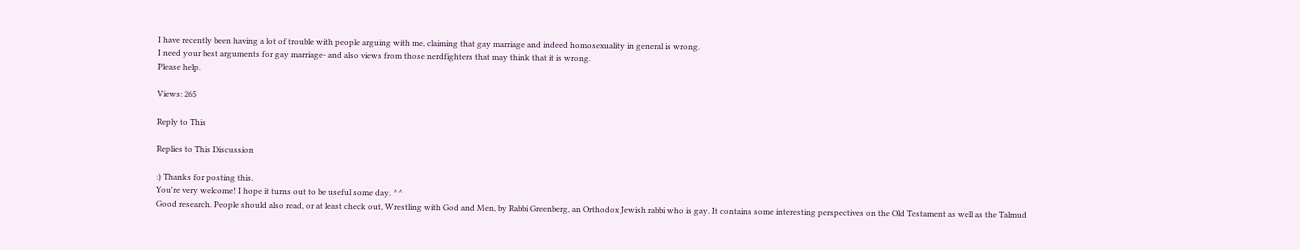I have recently been having a lot of trouble with people arguing with me, claiming that gay marriage and indeed homosexuality in general is wrong.
I need your best arguments for gay marriage- and also views from those nerdfighters that may think that it is wrong.
Please help.

Views: 265

Reply to This

Replies to This Discussion

:) Thanks for posting this.
You're very welcome! I hope it turns out to be useful some day. ^^
Good research. People should also read, or at least check out, Wrestling with God and Men, by Rabbi Greenberg, an Orthodox Jewish rabbi who is gay. It contains some interesting perspectives on the Old Testament as well as the Talmud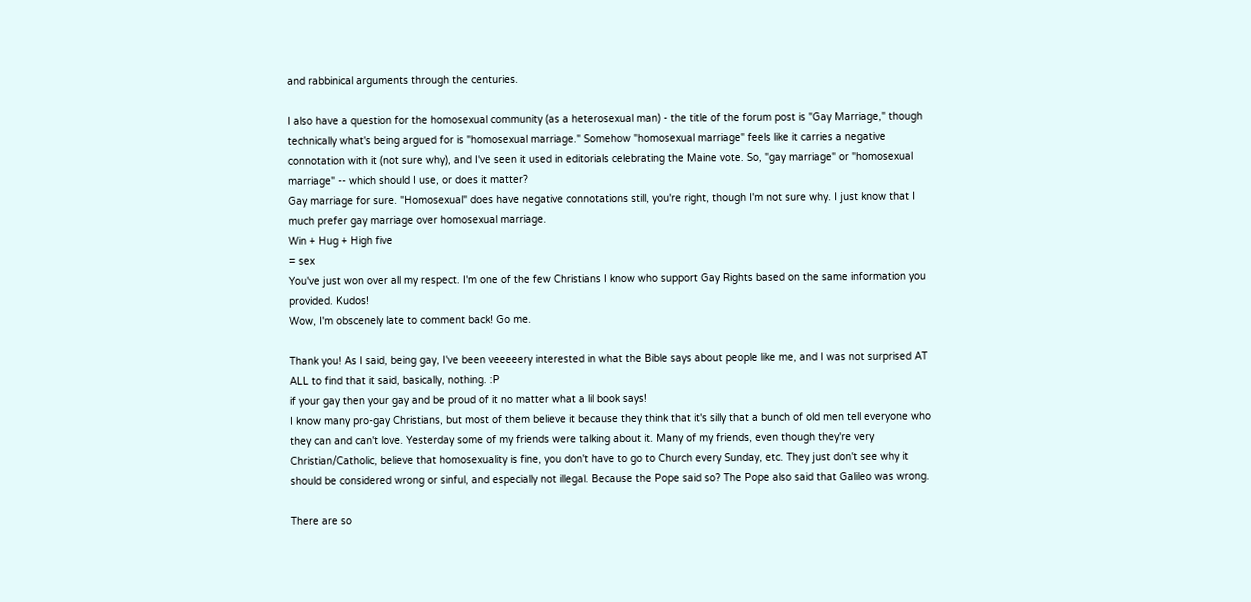and rabbinical arguments through the centuries.

I also have a question for the homosexual community (as a heterosexual man) - the title of the forum post is "Gay Marriage," though technically what's being argued for is "homosexual marriage." Somehow "homosexual marriage" feels like it carries a negative connotation with it (not sure why), and I've seen it used in editorials celebrating the Maine vote. So, "gay marriage" or "homosexual marriage" -- which should I use, or does it matter?
Gay marriage for sure. "Homosexual" does have negative connotations still, you're right, though I'm not sure why. I just know that I much prefer gay marriage over homosexual marriage.
Win + Hug + High five
= sex
You've just won over all my respect. I'm one of the few Christians I know who support Gay Rights based on the same information you provided. Kudos!
Wow, I'm obscenely late to comment back! Go me.

Thank you! As I said, being gay, I've been veeeeery interested in what the Bible says about people like me, and I was not surprised AT ALL to find that it said, basically, nothing. :P
if your gay then your gay and be proud of it no matter what a lil book says!
I know many pro-gay Christians, but most of them believe it because they think that it's silly that a bunch of old men tell everyone who they can and can't love. Yesterday some of my friends were talking about it. Many of my friends, even though they're very Christian/Catholic, believe that homosexuality is fine, you don't have to go to Church every Sunday, etc. They just don't see why it should be considered wrong or sinful, and especially not illegal. Because the Pope said so? The Pope also said that Galileo was wrong.

There are so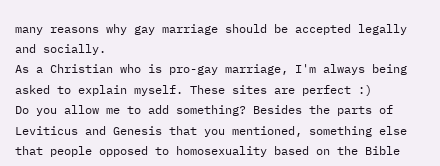many reasons why gay marriage should be accepted legally and socially.
As a Christian who is pro-gay marriage, I'm always being asked to explain myself. These sites are perfect :)
Do you allow me to add something? Besides the parts of Leviticus and Genesis that you mentioned, something else that people opposed to homosexuality based on the Bible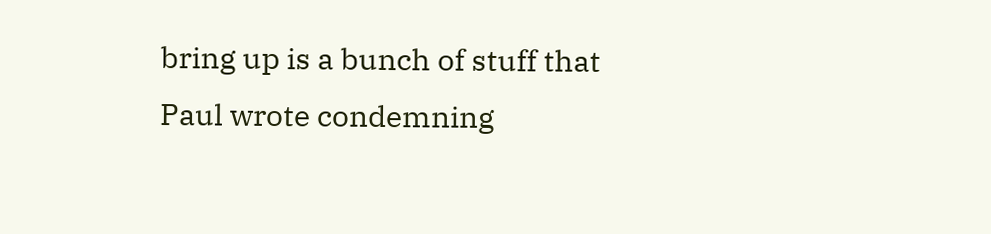bring up is a bunch of stuff that Paul wrote condemning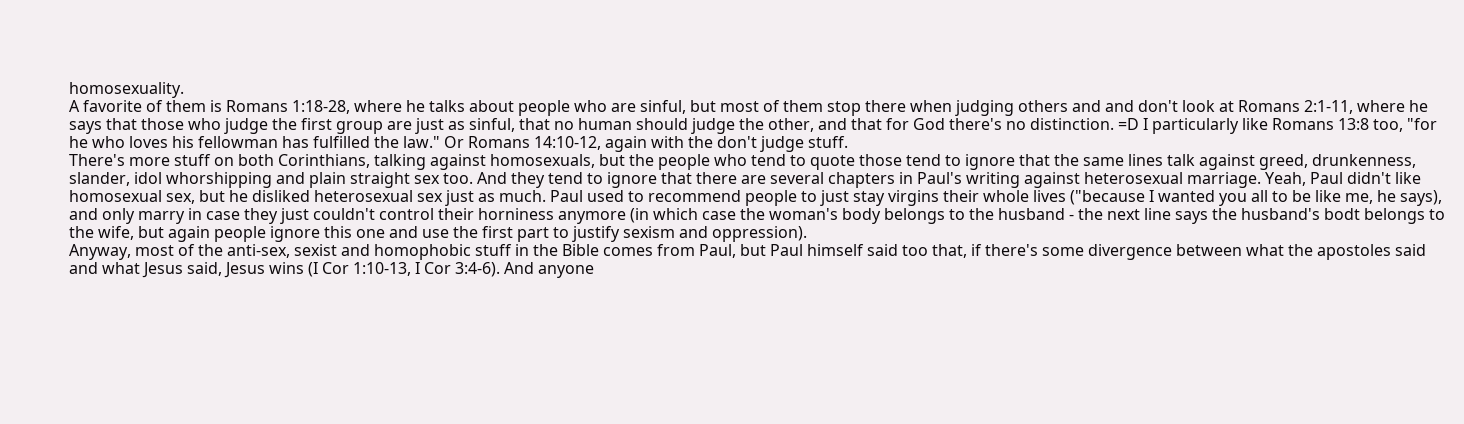homosexuality.
A favorite of them is Romans 1:18-28, where he talks about people who are sinful, but most of them stop there when judging others and and don't look at Romans 2:1-11, where he says that those who judge the first group are just as sinful, that no human should judge the other, and that for God there's no distinction. =D I particularly like Romans 13:8 too, "for he who loves his fellowman has fulfilled the law." Or Romans 14:10-12, again with the don't judge stuff.
There's more stuff on both Corinthians, talking against homosexuals, but the people who tend to quote those tend to ignore that the same lines talk against greed, drunkenness, slander, idol whorshipping and plain straight sex too. And they tend to ignore that there are several chapters in Paul's writing against heterosexual marriage. Yeah, Paul didn't like homosexual sex, but he disliked heterosexual sex just as much. Paul used to recommend people to just stay virgins their whole lives ("because I wanted you all to be like me, he says), and only marry in case they just couldn't control their horniness anymore (in which case the woman's body belongs to the husband - the next line says the husband's bodt belongs to the wife, but again people ignore this one and use the first part to justify sexism and oppression).
Anyway, most of the anti-sex, sexist and homophobic stuff in the Bible comes from Paul, but Paul himself said too that, if there's some divergence between what the apostoles said and what Jesus said, Jesus wins (I Cor 1:10-13, I Cor 3:4-6). And anyone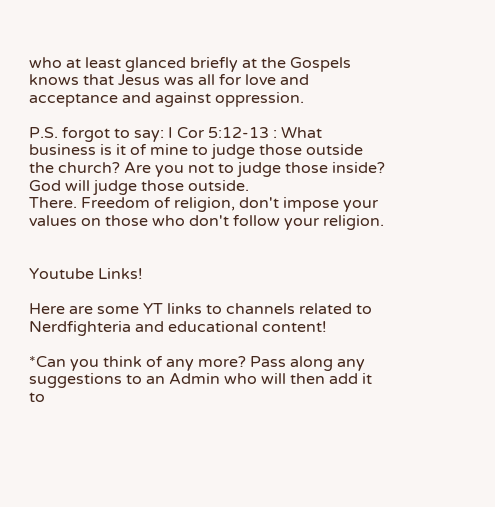who at least glanced briefly at the Gospels knows that Jesus was all for love and acceptance and against oppression.

P.S. forgot to say: I Cor 5:12-13 : What business is it of mine to judge those outside the church? Are you not to judge those inside? God will judge those outside.
There. Freedom of religion, don't impose your values on those who don't follow your religion.


Youtube Links!

Here are some YT links to channels related to Nerdfighteria and educational content!

*Can you think of any more? Pass along any suggestions to an Admin who will then add it to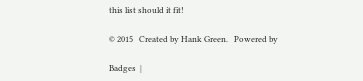this list should it fit!

© 2015   Created by Hank Green.   Powered by

Badges  |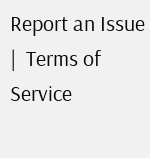Report an Issue  |  Terms of Service